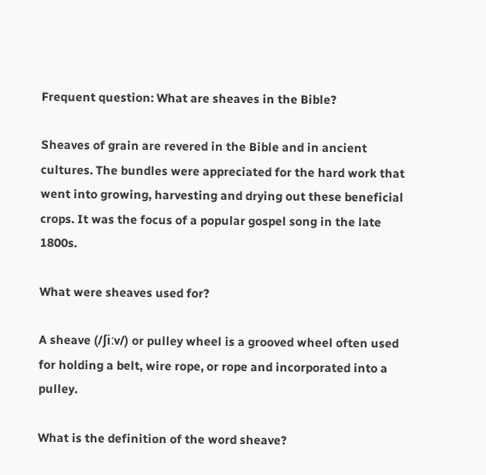Frequent question: What are sheaves in the Bible?

Sheaves of grain are revered in the Bible and in ancient cultures. The bundles were appreciated for the hard work that went into growing, harvesting and drying out these beneficial crops. It was the focus of a popular gospel song in the late 1800s.

What were sheaves used for?

A sheave (/ʃiːv/) or pulley wheel is a grooved wheel often used for holding a belt, wire rope, or rope and incorporated into a pulley.

What is the definition of the word sheave?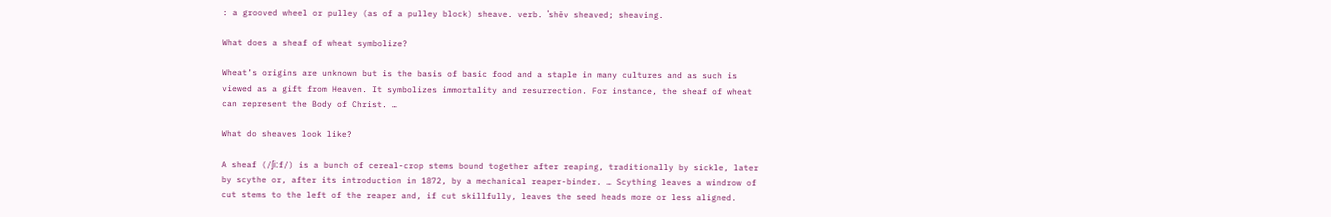: a grooved wheel or pulley (as of a pulley block) sheave. verb. ˈshēv sheaved; sheaving.

What does a sheaf of wheat symbolize?

Wheat’s origins are unknown but is the basis of basic food and a staple in many cultures and as such is viewed as a gift from Heaven. It symbolizes immortality and resurrection. For instance, the sheaf of wheat can represent the Body of Christ. …

What do sheaves look like?

A sheaf (/ʃiːf/) is a bunch of cereal-crop stems bound together after reaping, traditionally by sickle, later by scythe or, after its introduction in 1872, by a mechanical reaper-binder. … Scything leaves a windrow of cut stems to the left of the reaper and, if cut skillfully, leaves the seed heads more or less aligned.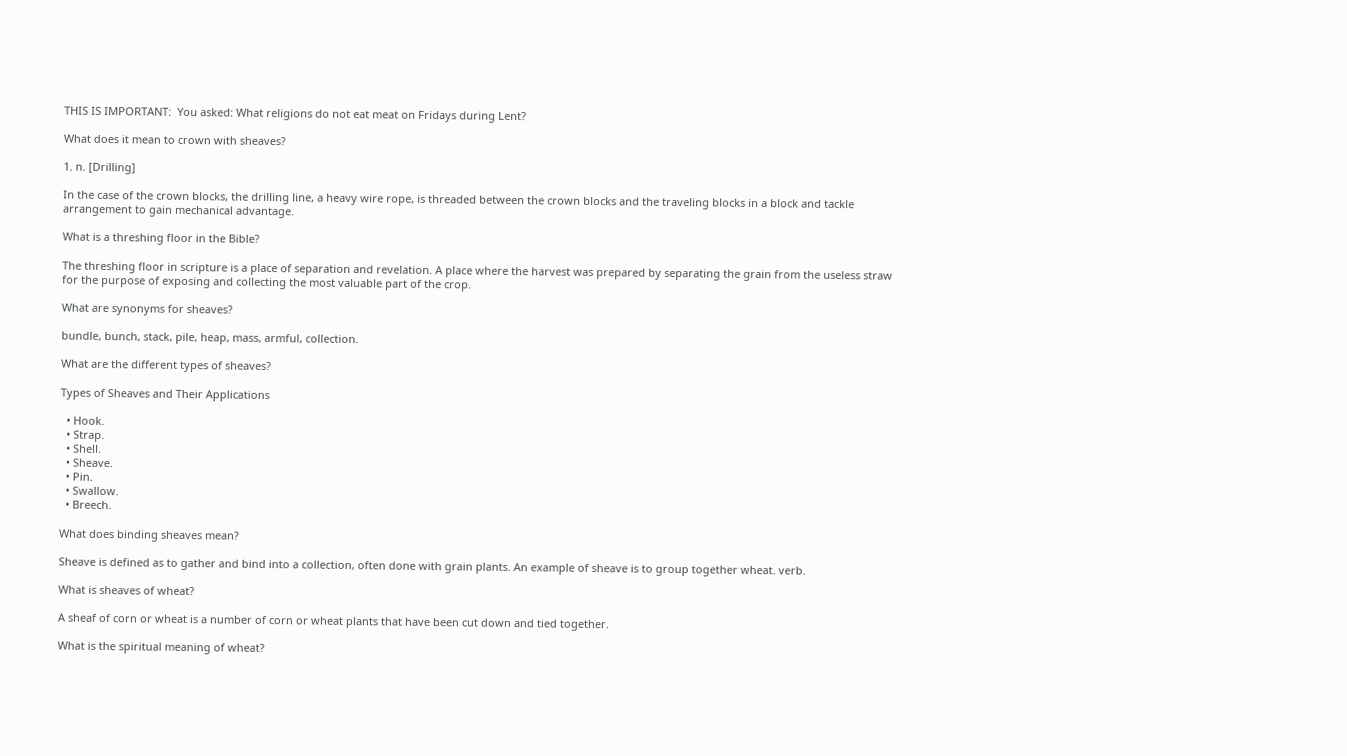THIS IS IMPORTANT:  You asked: What religions do not eat meat on Fridays during Lent?

What does it mean to crown with sheaves?

1. n. [Drilling]

In the case of the crown blocks, the drilling line, a heavy wire rope, is threaded between the crown blocks and the traveling blocks in a block and tackle arrangement to gain mechanical advantage.

What is a threshing floor in the Bible?

The threshing floor in scripture is a place of separation and revelation. A place where the harvest was prepared by separating the grain from the useless straw for the purpose of exposing and collecting the most valuable part of the crop.

What are synonyms for sheaves?

bundle, bunch, stack, pile, heap, mass, armful, collection.

What are the different types of sheaves?

Types of Sheaves and Their Applications

  • Hook.
  • Strap.
  • Shell.
  • Sheave.
  • Pin.
  • Swallow.
  • Breech.

What does binding sheaves mean?

Sheave is defined as to gather and bind into a collection, often done with grain plants. An example of sheave is to group together wheat. verb.

What is sheaves of wheat?

A sheaf of corn or wheat is a number of corn or wheat plants that have been cut down and tied together.

What is the spiritual meaning of wheat?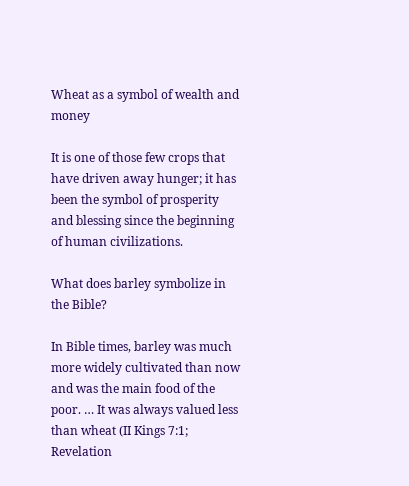Wheat as a symbol of wealth and money

It is one of those few crops that have driven away hunger; it has been the symbol of prosperity and blessing since the beginning of human civilizations.

What does barley symbolize in the Bible?

In Bible times, barley was much more widely cultivated than now and was the main food of the poor. … It was always valued less than wheat (II Kings 7:1; Revelation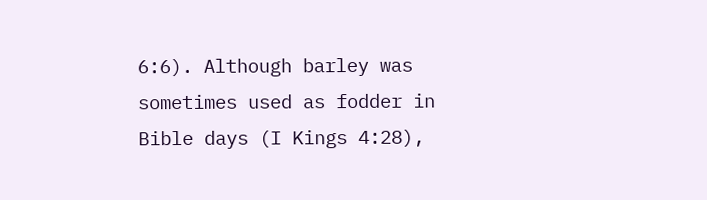6:6). Although barley was sometimes used as fodder in Bible days (I Kings 4:28),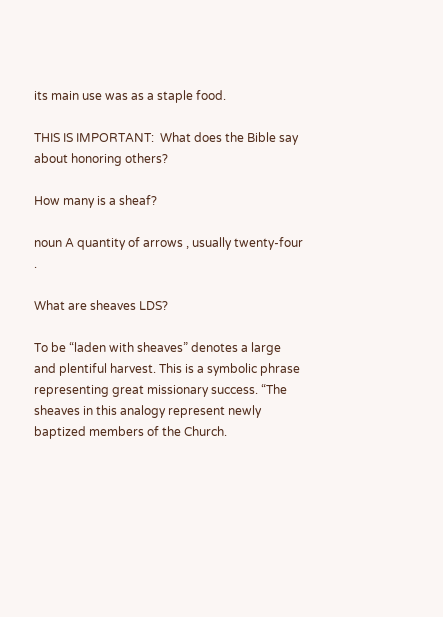its main use was as a staple food.

THIS IS IMPORTANT:  What does the Bible say about honoring others?

How many is a sheaf?

noun A quantity of arrows , usually twenty-four .

What are sheaves LDS?

To be “laden with sheaves” denotes a large and plentiful harvest. This is a symbolic phrase representing great missionary success. “The sheaves in this analogy represent newly baptized members of the Church.